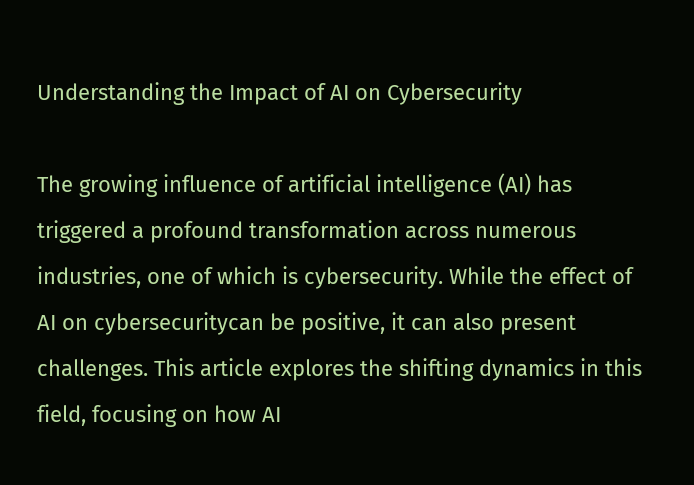Understanding the Impact of AI on Cybersecurity

The growing influence of artificial intelligence (AI) has triggered a profound transformation across numerous industries, one of which is cybersecurity. While the effect of AI on cybersecuritycan be positive, it can also present challenges. This article explores the shifting dynamics in this field, focusing on how AI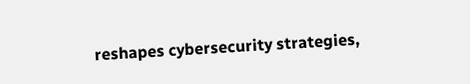reshapes cybersecurity strategies,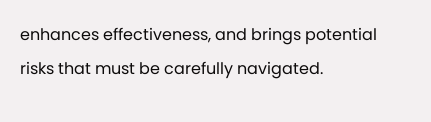enhances effectiveness, and brings potential risks that must be carefully navigated.